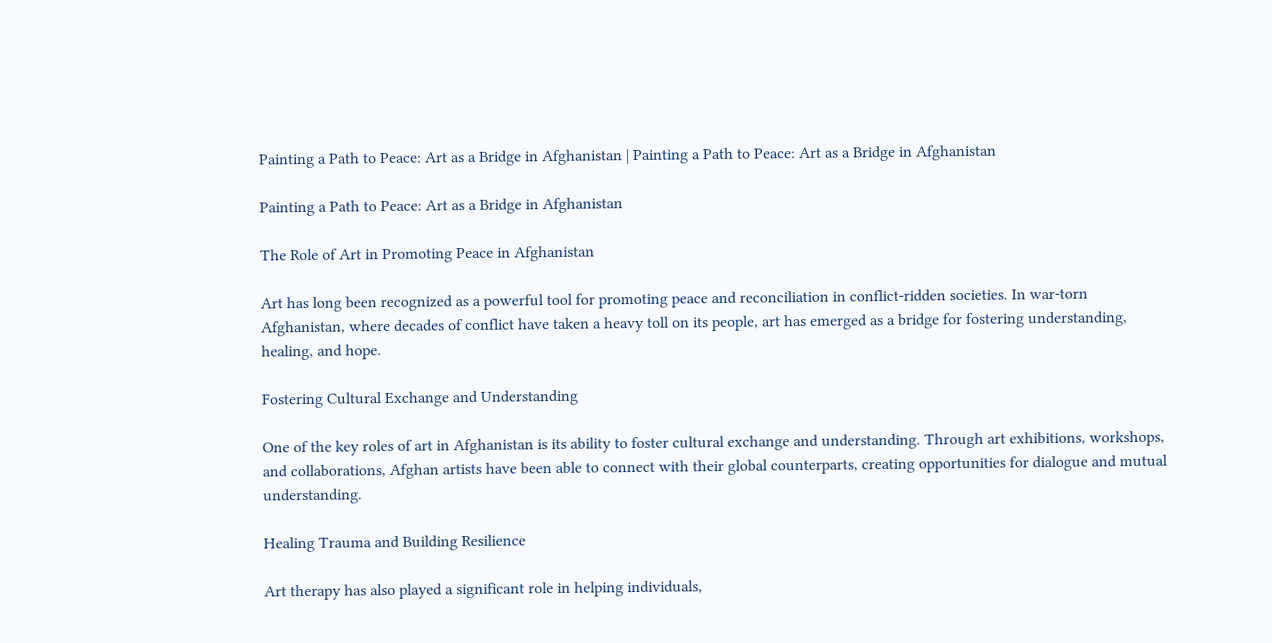Painting a Path to Peace: Art as a Bridge in Afghanistan | Painting a Path to Peace: Art as a Bridge in Afghanistan

Painting a Path to Peace: Art as a Bridge in Afghanistan

The Role of Art in Promoting Peace in Afghanistan

Art has long been recognized as a powerful tool for promoting peace and reconciliation in conflict-ridden societies. In war-torn Afghanistan, where decades of conflict have taken a heavy toll on its people, art has emerged as a bridge for fostering understanding, healing, and hope.

Fostering Cultural Exchange and Understanding

One of the key roles of art in Afghanistan is its ability to foster cultural exchange and understanding. Through art exhibitions, workshops, and collaborations, Afghan artists have been able to connect with their global counterparts, creating opportunities for dialogue and mutual understanding.

Healing Trauma and Building Resilience

Art therapy has also played a significant role in helping individuals,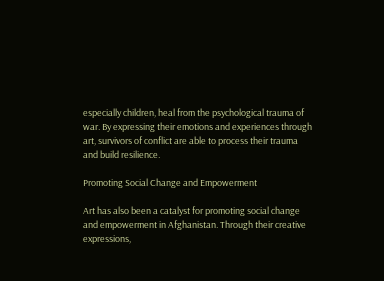especially children, heal from the psychological trauma of war. By expressing their emotions and experiences through art, survivors of conflict are able to process their trauma and build resilience.

Promoting Social Change and Empowerment

Art has also been a catalyst for promoting social change and empowerment in Afghanistan. Through their creative expressions,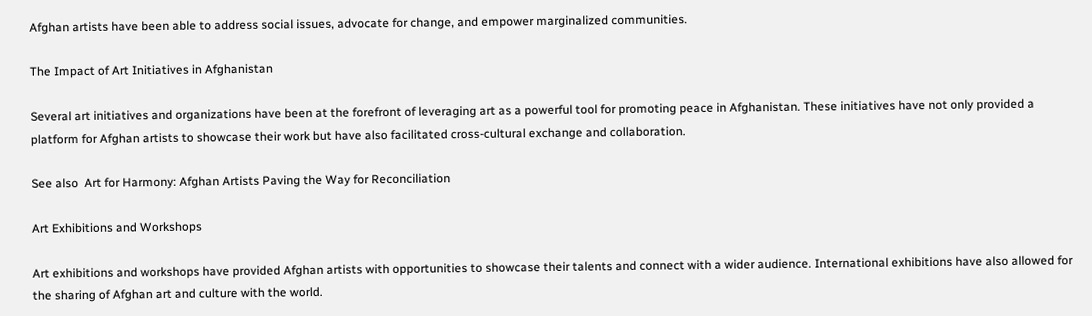Afghan artists have been able to address social issues, advocate for change, and empower marginalized communities.

The Impact of Art Initiatives in Afghanistan

Several art initiatives and organizations have been at the forefront of leveraging art as a powerful tool for promoting peace in Afghanistan. These initiatives have not only provided a platform for Afghan artists to showcase their work but have also facilitated cross-cultural exchange and collaboration.

See also  Art for Harmony: Afghan Artists Paving the Way for Reconciliation

Art Exhibitions and Workshops

Art exhibitions and workshops have provided Afghan artists with opportunities to showcase their talents and connect with a wider audience. International exhibitions have also allowed for the sharing of Afghan art and culture with the world.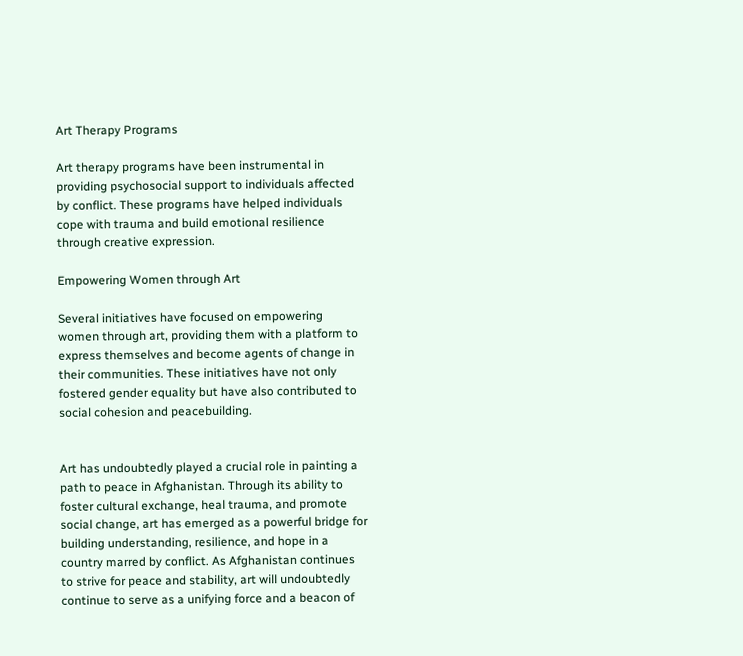Art Therapy Programs

Art therapy programs have been instrumental in providing psychosocial support to individuals affected by conflict. These programs have helped individuals cope with trauma and build emotional resilience through creative expression.

Empowering Women through Art

Several initiatives have focused on empowering women through art, providing them with a platform to express themselves and become agents of change in their communities. These initiatives have not only fostered gender equality but have also contributed to social cohesion and peacebuilding.


Art has undoubtedly played a crucial role in painting a path to peace in Afghanistan. Through its ability to foster cultural exchange, heal trauma, and promote social change, art has emerged as a powerful bridge for building understanding, resilience, and hope in a country marred by conflict. As Afghanistan continues to strive for peace and stability, art will undoubtedly continue to serve as a unifying force and a beacon of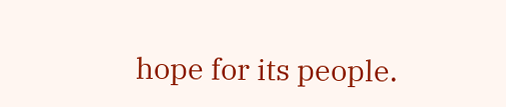hope for its people.